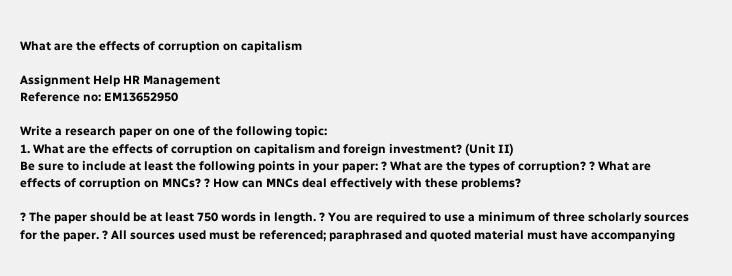What are the effects of corruption on capitalism

Assignment Help HR Management
Reference no: EM13652950

Write a research paper on one of the following topic:
1. What are the effects of corruption on capitalism and foreign investment? (Unit II)
Be sure to include at least the following points in your paper: ? What are the types of corruption? ? What are effects of corruption on MNCs? ? How can MNCs deal effectively with these problems?

? The paper should be at least 750 words in length. ? You are required to use a minimum of three scholarly sources for the paper. ? All sources used must be referenced; paraphrased and quoted material must have accompanying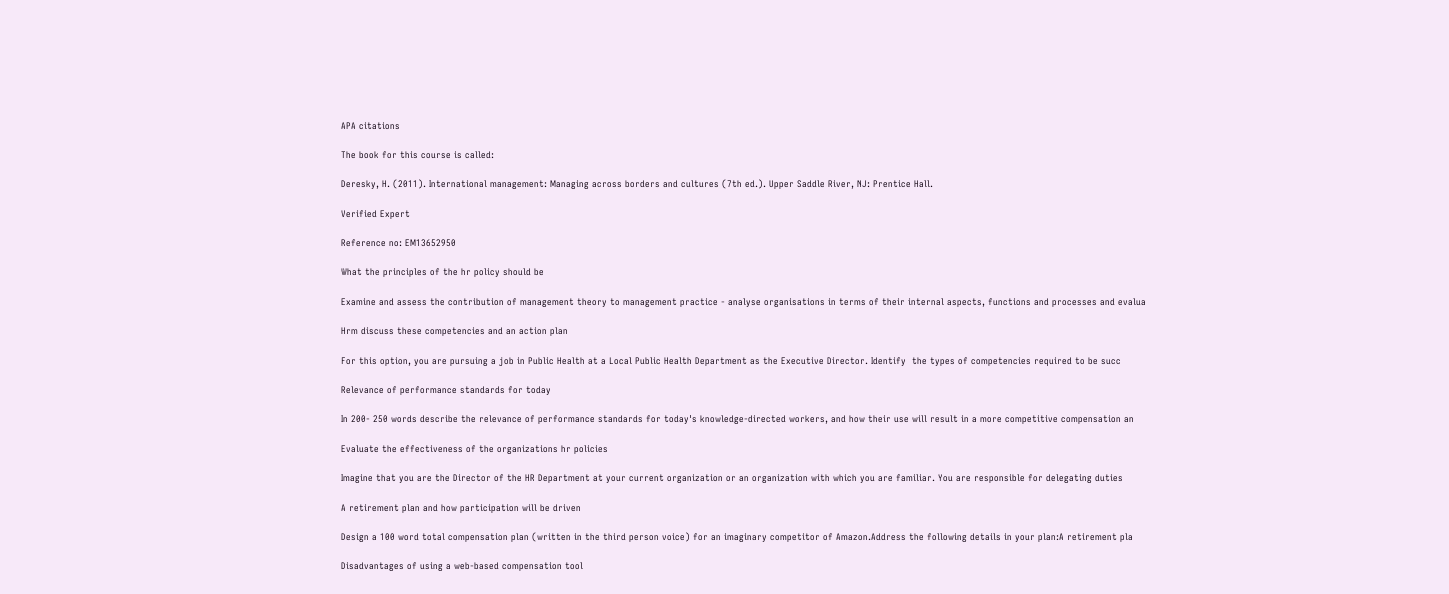APA citations

The book for this course is called:

Deresky, H. (2011). International management: Managing across borders and cultures (7th ed.). Upper Saddle River, NJ: Prentice Hall.

Verified Expert

Reference no: EM13652950

What the principles of the hr policy should be

Examine and assess the contribution of management theory to management practice - analyse organisations in terms of their internal aspects, functions and processes and evalua

Hrm discuss these competencies and an action plan

For this option, you are pursuing a job in Public Health at a Local Public Health Department as the Executive Director. Identify  the types of competencies required to be succ

Relevance of performance standards for today

In 200- 250 words describe the relevance of performance standards for today's knowledge-directed workers, and how their use will result in a more competitive compensation an

Evaluate the effectiveness of the organizations hr policies

Imagine that you are the Director of the HR Department at your current organization or an organization with which you are familiar. You are responsible for delegating duties

A retirement plan and how participation will be driven

Design a 100 word total compensation plan (written in the third person voice) for an imaginary competitor of Amazon.Address the following details in your plan:A retirement pla

Disadvantages of using a web-based compensation tool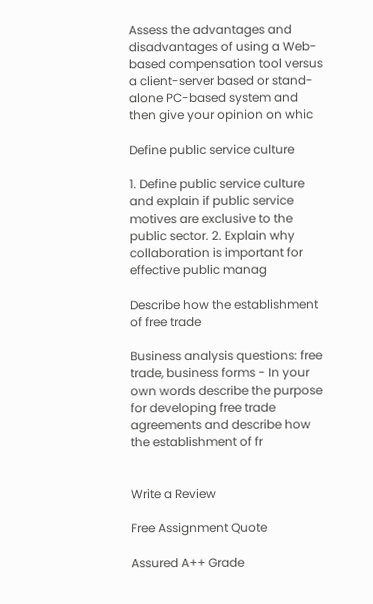Assess the advantages and disadvantages of using a Web-based compensation tool versus a client-server based or stand-alone PC-based system and then give your opinion on whic

Define public service culture

1. Define public service culture and explain if public service motives are exclusive to the public sector. 2. Explain why collaboration is important for effective public manag

Describe how the establishment of free trade

Business analysis questions: free trade, business forms - In your own words describe the purpose for developing free trade agreements and describe how the establishment of fr


Write a Review

Free Assignment Quote

Assured A++ Grade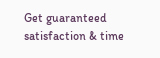Get guaranteed satisfaction & time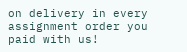on delivery in every assignment order you paid with us!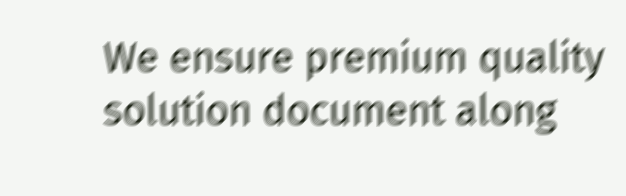We ensure premium quality solution document along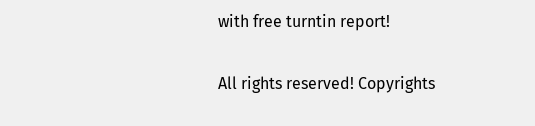with free turntin report!

All rights reserved! Copyrights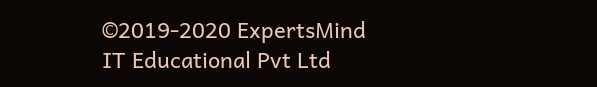©2019-2020 ExpertsMind IT Educational Pvt Ltd